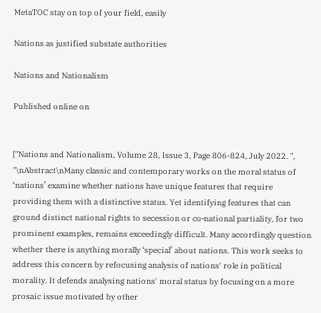MetaTOC stay on top of your field, easily

Nations as justified substate authorities

Nations and Nationalism

Published online on


["Nations and Nationalism, Volume 28, Issue 3, Page 806-824, July 2022. ", "\nAbstract\nMany classic and contemporary works on the moral status of ‘nations’ examine whether nations have unique features that require providing them with a distinctive status. Yet identifying features that can ground distinct national rights to secession or co‐national partiality, for two prominent examples, remains exceedingly difficult. Many accordingly question whether there is anything morally ‘special’ about nations. This work seeks to address this concern by refocusing analysis of nations' role in political morality. It defends analysing nations' moral status by focusing on a more prosaic issue motivated by other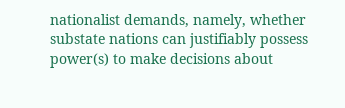nationalist demands, namely, whether substate nations can justifiably possess power(s) to make decisions about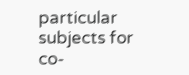particular subjects for co‐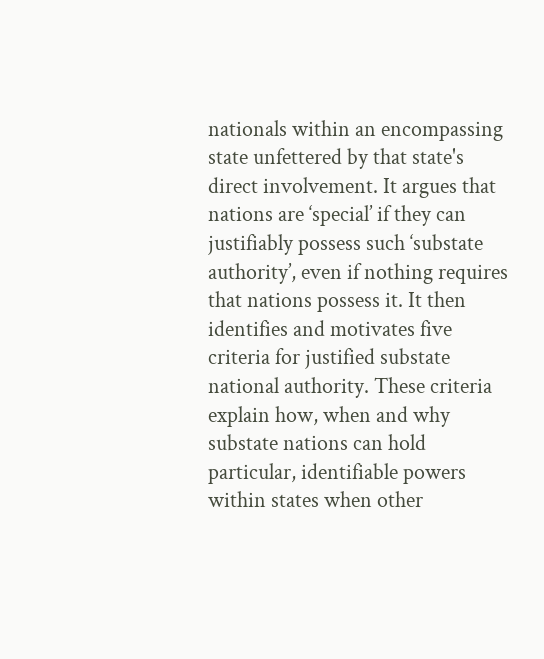nationals within an encompassing state unfettered by that state's direct involvement. It argues that nations are ‘special’ if they can justifiably possess such ‘substate authority’, even if nothing requires that nations possess it. It then identifies and motivates five criteria for justified substate national authority. These criteria explain how, when and why substate nations can hold particular, identifiable powers within states when other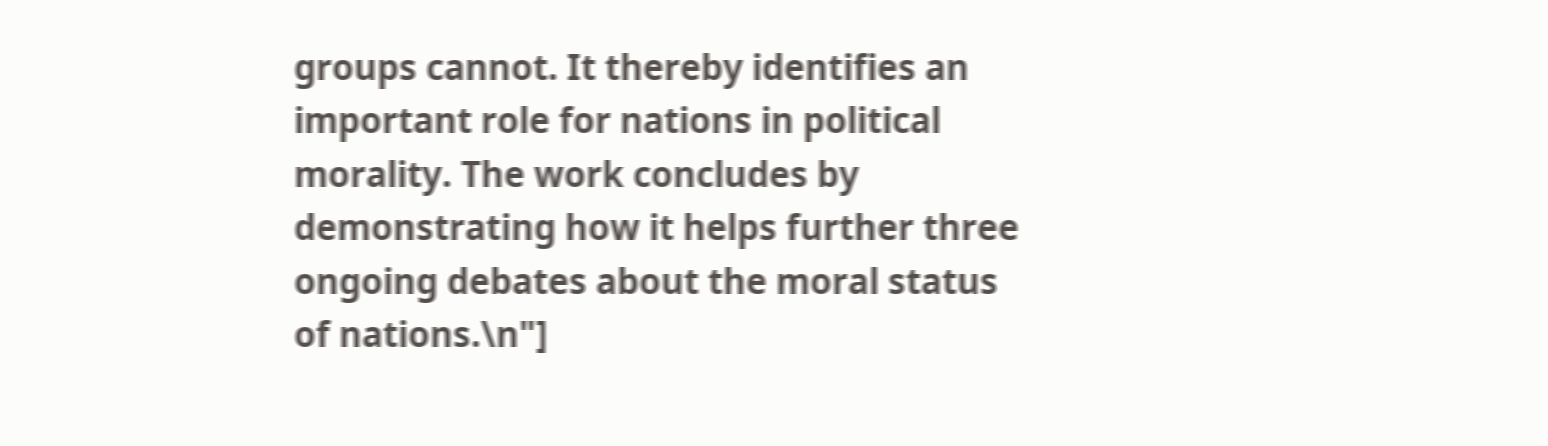groups cannot. It thereby identifies an important role for nations in political morality. The work concludes by demonstrating how it helps further three ongoing debates about the moral status of nations.\n"]